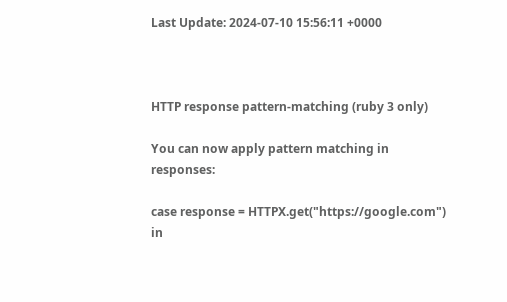Last Update: 2024-07-10 15:56:11 +0000



HTTP response pattern-matching (ruby 3 only)

You can now apply pattern matching in responses:

case response = HTTPX.get("https://google.com")
in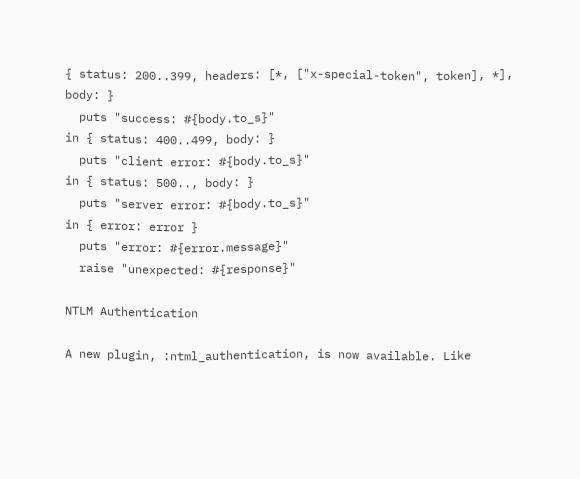{ status: 200..399, headers: [*, ["x-special-token", token], *], body: }
  puts "success: #{body.to_s}"
in { status: 400..499, body: }
  puts "client error: #{body.to_s}"
in { status: 500.., body: }
  puts "server error: #{body.to_s}"
in { error: error }
  puts "error: #{error.message}"
  raise "unexpected: #{response}"

NTLM Authentication

A new plugin, :ntml_authentication, is now available. Like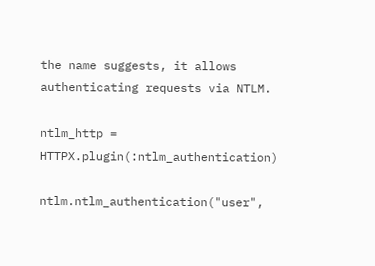the name suggests, it allows authenticating requests via NTLM.

ntlm_http = HTTPX.plugin(:ntlm_authentication)

ntlm.ntlm_authentication("user",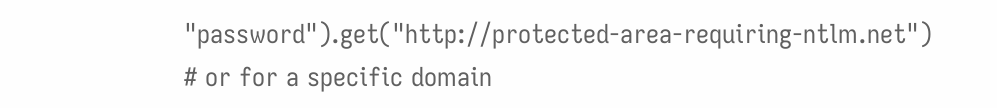"password").get("http://protected-area-requiring-ntlm.net")
# or for a specific domain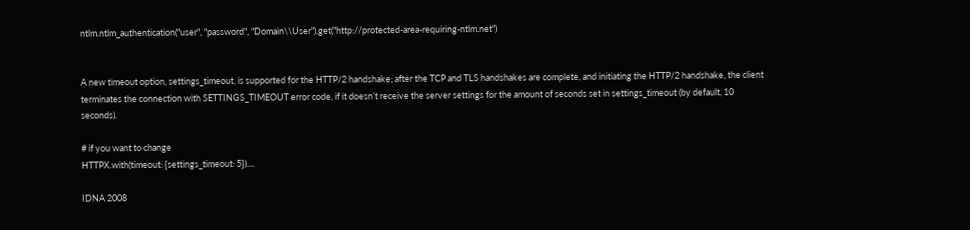ntlm.ntlm_authentication("user", "password", "Domain\\User").get("http://protected-area-requiring-ntlm.net")


A new timeout option, settings_timeout, is supported for the HTTP/2 handshake; after the TCP and TLS handshakes are complete, and initiating the HTTP/2 handshake, the client terminates the connection with SETTINGS_TIMEOUT error code, if it doesn’t receive the server settings for the amount of seconds set in settings_timeout (by default, 10 seconds).

# if you want to change
HTTPX.with(timeout: {settings_timeout: 5})....

IDNA 2008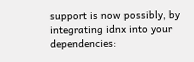support is now possibly, by integrating idnx into your dependencies: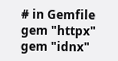# in Gemfile
gem "httpx"
gem "idnx"